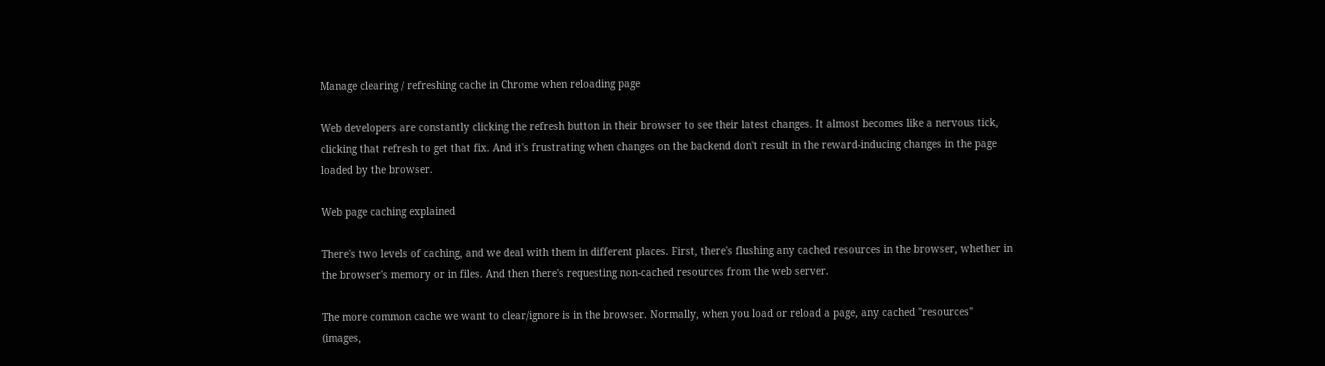Manage clearing / refreshing cache in Chrome when reloading page

Web developers are constantly clicking the refresh button in their browser to see their latest changes. It almost becomes like a nervous tick, clicking that refresh to get that fix. And it's frustrating when changes on the backend don't result in the reward-inducing changes in the page loaded by the browser.

Web page caching explained

There's two levels of caching, and we deal with them in different places. First, there's flushing any cached resources in the browser, whether in the browser's memory or in files. And then there's requesting non-cached resources from the web server.

The more common cache we want to clear/ignore is in the browser. Normally, when you load or reload a page, any cached "resources" (images,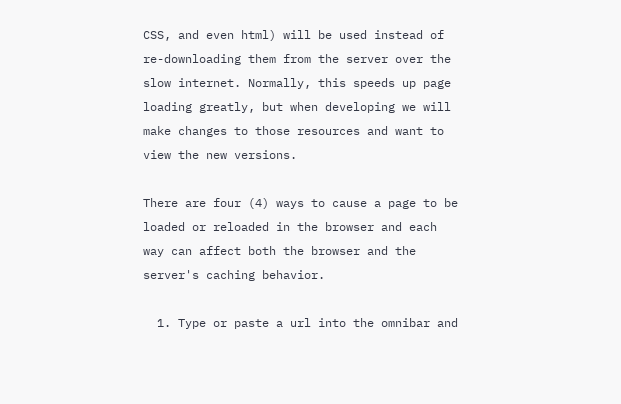CSS, and even html) will be used instead of re-downloading them from the server over the slow internet. Normally, this speeds up page loading greatly, but when developing we will make changes to those resources and want to view the new versions.

There are four (4) ways to cause a page to be loaded or reloaded in the browser and each way can affect both the browser and the server's caching behavior.

  1. Type or paste a url into the omnibar and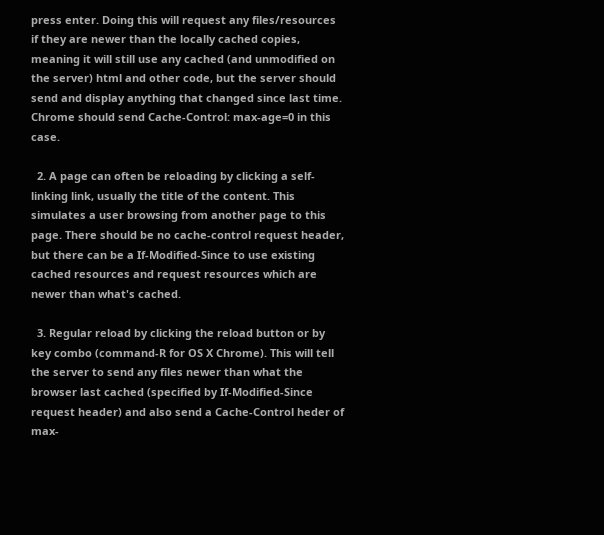press enter. Doing this will request any files/resources if they are newer than the locally cached copies, meaning it will still use any cached (and unmodified on the server) html and other code, but the server should send and display anything that changed since last time. Chrome should send Cache-Control: max-age=0 in this case.

  2. A page can often be reloading by clicking a self-linking link, usually the title of the content. This simulates a user browsing from another page to this page. There should be no cache-control request header, but there can be a If-Modified-Since to use existing cached resources and request resources which are newer than what's cached.

  3. Regular reload by clicking the reload button or by key combo (command-R for OS X Chrome). This will tell the server to send any files newer than what the browser last cached (specified by If-Modified-Since request header) and also send a Cache-Control heder of max-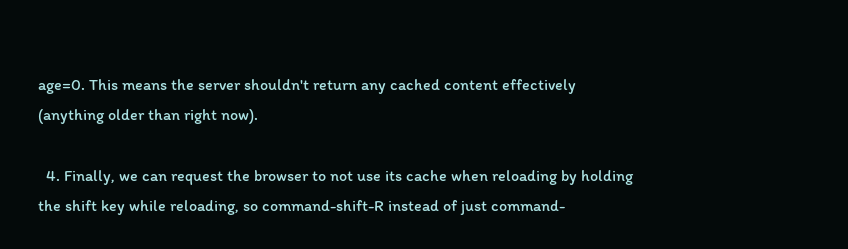age=0. This means the server shouldn't return any cached content effectively (anything older than right now).

  4. Finally, we can request the browser to not use its cache when reloading by holding the shift key while reloading, so command-shift-R instead of just command-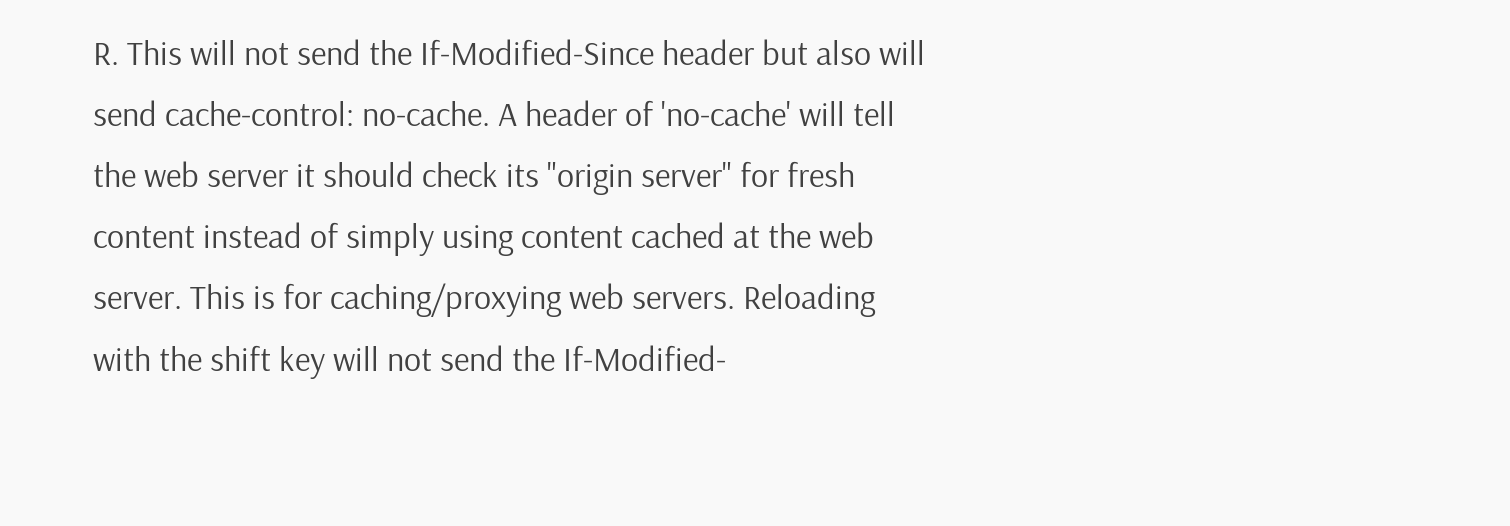R. This will not send the If-Modified-Since header but also will send cache-control: no-cache. A header of 'no-cache' will tell the web server it should check its "origin server" for fresh content instead of simply using content cached at the web server. This is for caching/proxying web servers. Reloading with the shift key will not send the If-Modified-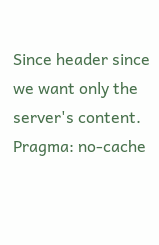Since header since we want only the server's content. Pragma: no-cache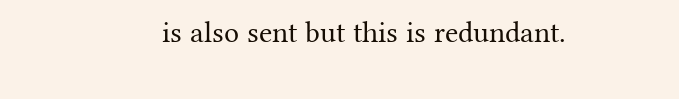is also sent but this is redundant.